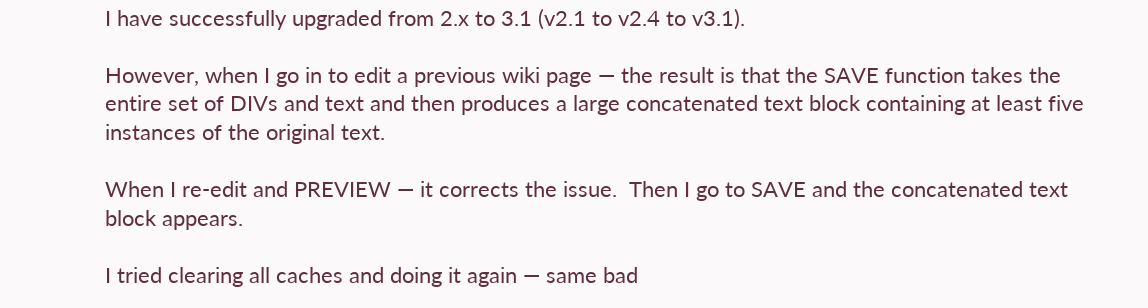I have successfully upgraded from 2.x to 3.1 (v2.1 to v2.4 to v3.1).

However, when I go in to edit a previous wiki page — the result is that the SAVE function takes the entire set of DIVs and text and then produces a large concatenated text block containing at least five instances of the original text.

When I re-edit and PREVIEW — it corrects the issue.  Then I go to SAVE and the concatenated text block appears.

I tried clearing all caches and doing it again — same bad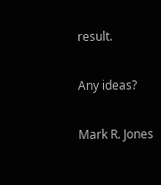result.

Any ideas?

Mark R. Jones